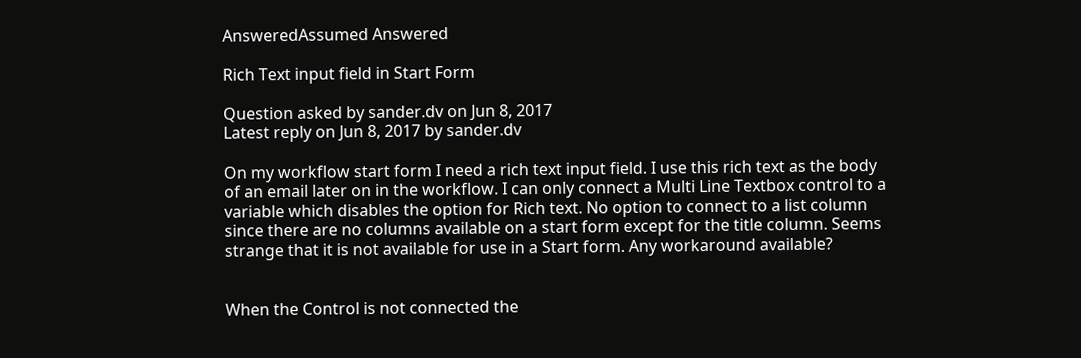AnsweredAssumed Answered

Rich Text input field in Start Form

Question asked by sander.dv on Jun 8, 2017
Latest reply on Jun 8, 2017 by sander.dv

On my workflow start form I need a rich text input field. I use this rich text as the body of an email later on in the workflow. I can only connect a Multi Line Textbox control to a variable which disables the option for Rich text. No option to connect to a list column since there are no columns available on a start form except for the title column. Seems strange that it is not available for use in a Start form. Any workaround available?


When the Control is not connected the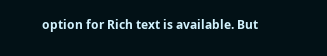option for Rich text is available. But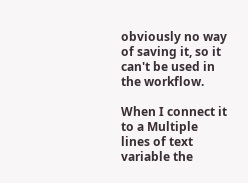obviously no way of saving it, so it can't be used in the workflow.

When I connect it to a Multiple lines of text variable the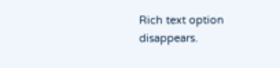Rich text option disappears.